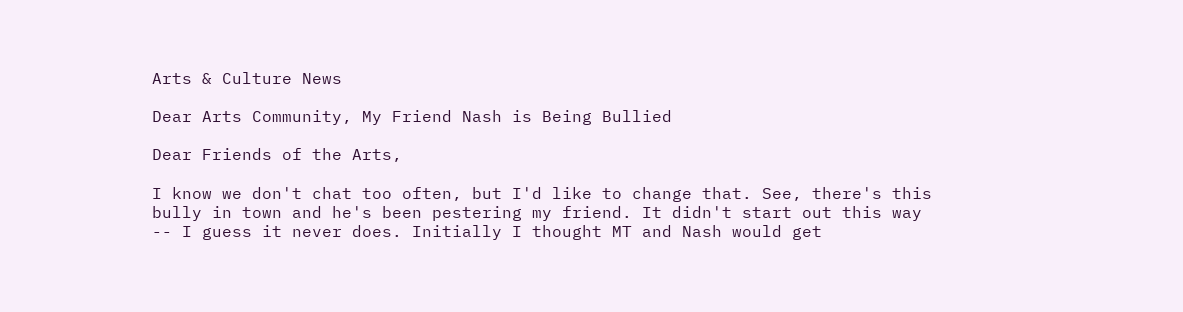Arts & Culture News

Dear Arts Community, My Friend Nash is Being Bullied

Dear Friends of the Arts,

I know we don't chat too often, but I'd like to change that. See, there's this bully in town and he's been pestering my friend. It didn't start out this way -- I guess it never does. Initially I thought MT and Nash would get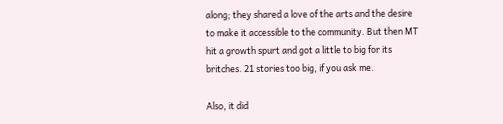along; they shared a love of the arts and the desire to make it accessible to the community. But then MT hit a growth spurt and got a little to big for its britches. 21 stories too big, if you ask me.

Also, it did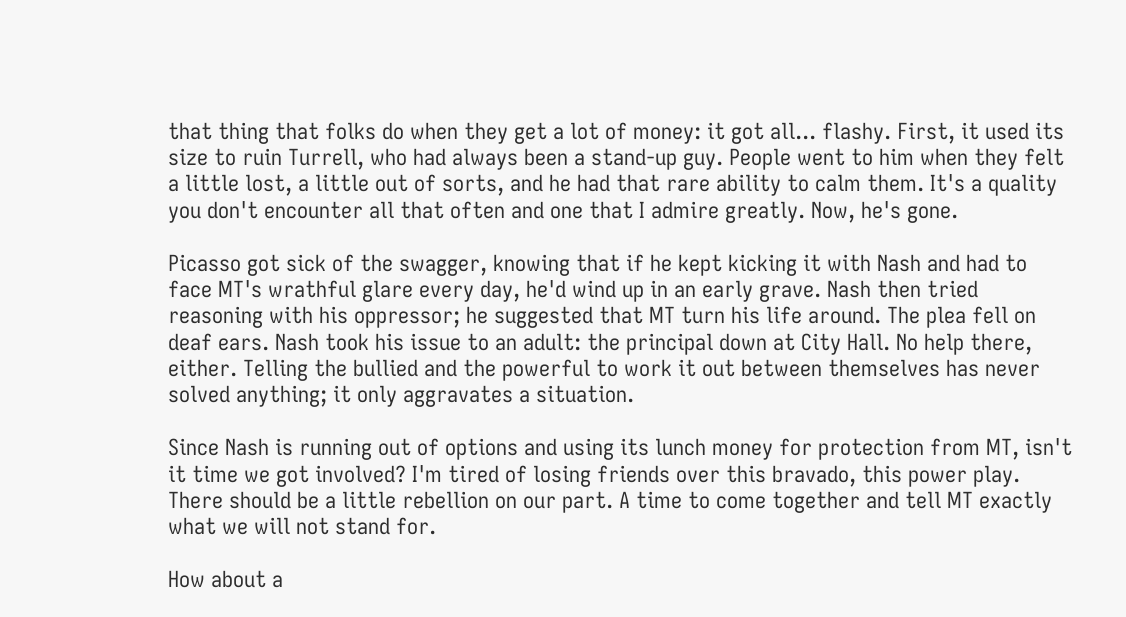that thing that folks do when they get a lot of money: it got all... flashy. First, it used its size to ruin Turrell, who had always been a stand-up guy. People went to him when they felt a little lost, a little out of sorts, and he had that rare ability to calm them. It's a quality you don't encounter all that often and one that I admire greatly. Now, he's gone.

Picasso got sick of the swagger, knowing that if he kept kicking it with Nash and had to face MT's wrathful glare every day, he'd wind up in an early grave. Nash then tried reasoning with his oppressor; he suggested that MT turn his life around. The plea fell on deaf ears. Nash took his issue to an adult: the principal down at City Hall. No help there, either. Telling the bullied and the powerful to work it out between themselves has never solved anything; it only aggravates a situation.

Since Nash is running out of options and using its lunch money for protection from MT, isn't it time we got involved? I'm tired of losing friends over this bravado, this power play. There should be a little rebellion on our part. A time to come together and tell MT exactly what we will not stand for.

How about a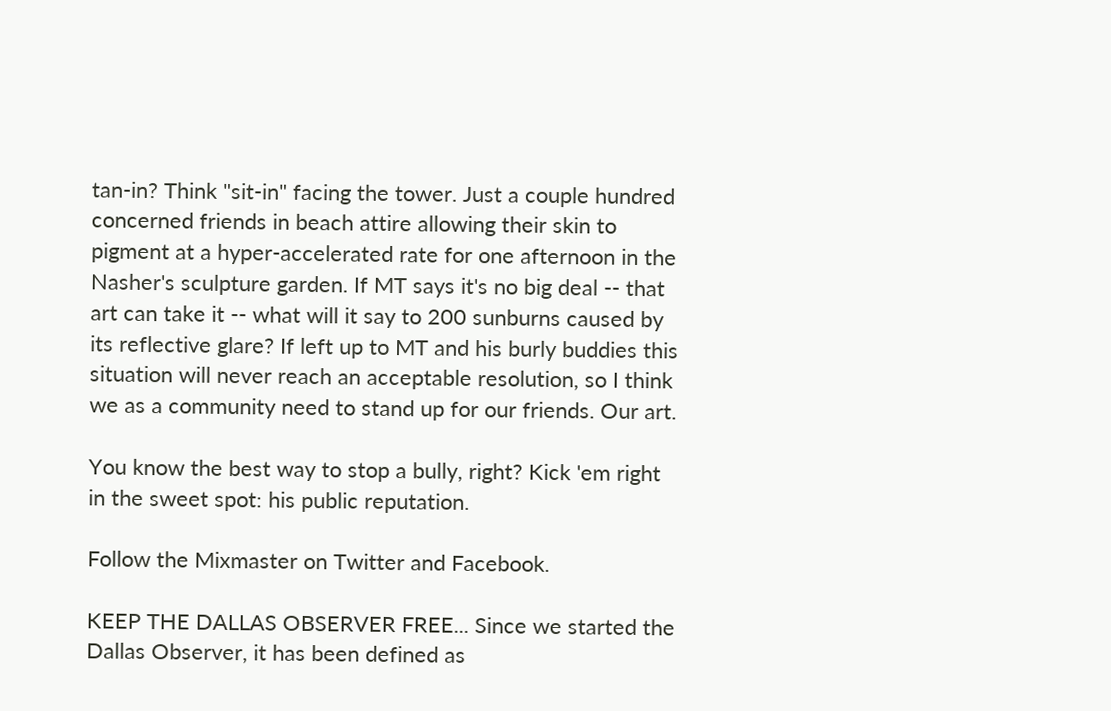tan-in? Think "sit-in" facing the tower. Just a couple hundred concerned friends in beach attire allowing their skin to pigment at a hyper-accelerated rate for one afternoon in the Nasher's sculpture garden. If MT says it's no big deal -- that art can take it -- what will it say to 200 sunburns caused by its reflective glare? If left up to MT and his burly buddies this situation will never reach an acceptable resolution, so I think we as a community need to stand up for our friends. Our art.

You know the best way to stop a bully, right? Kick 'em right in the sweet spot: his public reputation.

Follow the Mixmaster on Twitter and Facebook.

KEEP THE DALLAS OBSERVER FREE... Since we started the Dallas Observer, it has been defined as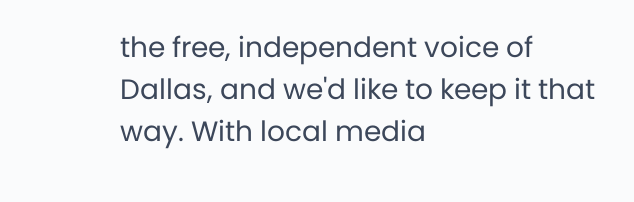the free, independent voice of Dallas, and we'd like to keep it that way. With local media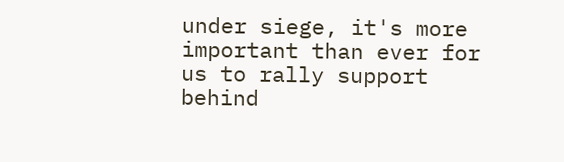under siege, it's more important than ever for us to rally support behind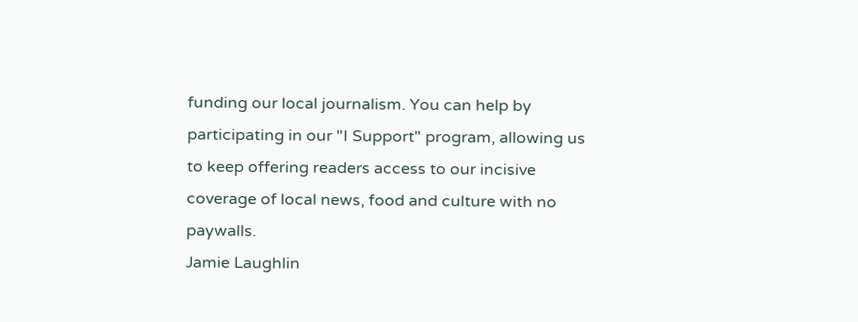funding our local journalism. You can help by participating in our "I Support" program, allowing us to keep offering readers access to our incisive coverage of local news, food and culture with no paywalls.
Jamie Laughlin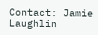Contact: Jamie Laughlin